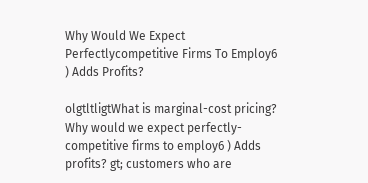Why Would We Expect Perfectlycompetitive Firms To Employ6 ) Adds Profits?

olgtltligtWhat is marginal-cost pricing? Why would we expect perfectly-competitive firms to employ6 ) Adds profits? gt; customers who are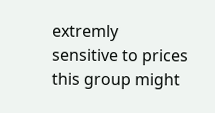extremly
sensitive to prices this group might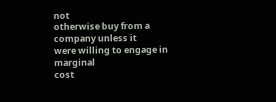not
otherwise buy from a company unless it
were willing to engage in marginal
cost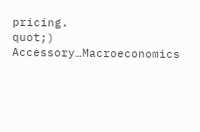pricing.
quot;) Accessory…Macroeconomics